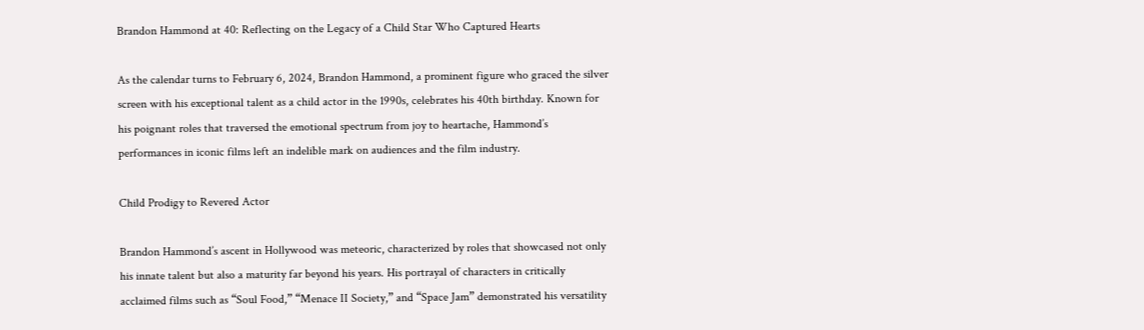Brandon Hammond at 40: Reflecting on the Legacy of a Child Star Who Captured Hearts

As the calendar turns to February 6, 2024, Brandon Hammond, a prominent figure who graced the silver screen with his exceptional talent as a child actor in the 1990s, celebrates his 40th birthday. Known for his poignant roles that traversed the emotional spectrum from joy to heartache, Hammond’s performances in iconic films left an indelible mark on audiences and the film industry.

Child Prodigy to Revered Actor

Brandon Hammond’s ascent in Hollywood was meteoric, characterized by roles that showcased not only his innate talent but also a maturity far beyond his years. His portrayal of characters in critically acclaimed films such as “Soul Food,” “Menace II Society,” and “Space Jam” demonstrated his versatility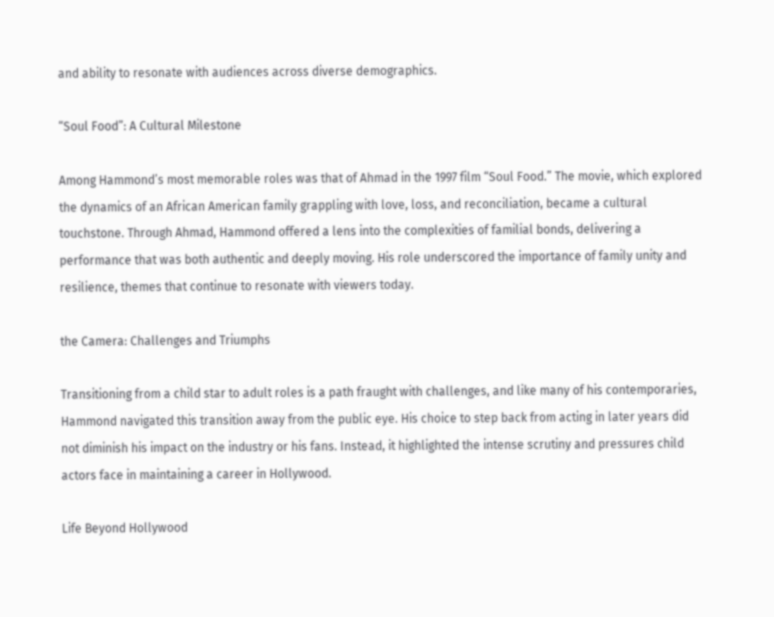and ability to resonate with audiences across diverse demographics.

“Soul Food”: A Cultural Milestone

Among Hammond’s most memorable roles was that of Ahmad in the 1997 film “Soul Food.” The movie, which explored the dynamics of an African American family grappling with love, loss, and reconciliation, became a cultural touchstone. Through Ahmad, Hammond offered a lens into the complexities of familial bonds, delivering a performance that was both authentic and deeply moving. His role underscored the importance of family unity and resilience, themes that continue to resonate with viewers today.

the Camera: Challenges and Triumphs

Transitioning from a child star to adult roles is a path fraught with challenges, and like many of his contemporaries, Hammond navigated this transition away from the public eye. His choice to step back from acting in later years did not diminish his impact on the industry or his fans. Instead, it highlighted the intense scrutiny and pressures child actors face in maintaining a career in Hollywood.

Life Beyond Hollywood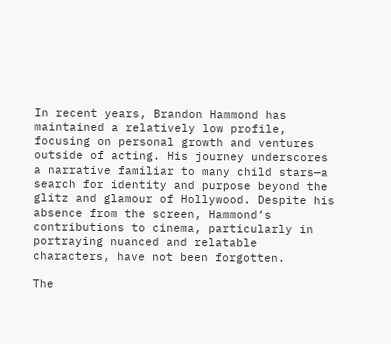In recent years, Brandon Hammond has maintained a relatively low profile, focusing on personal growth and ventures outside of acting. His journey underscores a narrative familiar to many child stars—a search for identity and purpose beyond the glitz and glamour of Hollywood. Despite his absence from the screen, Hammond’s contributions to cinema, particularly in portraying nuanced and relatable characters, have not been forgotten.

The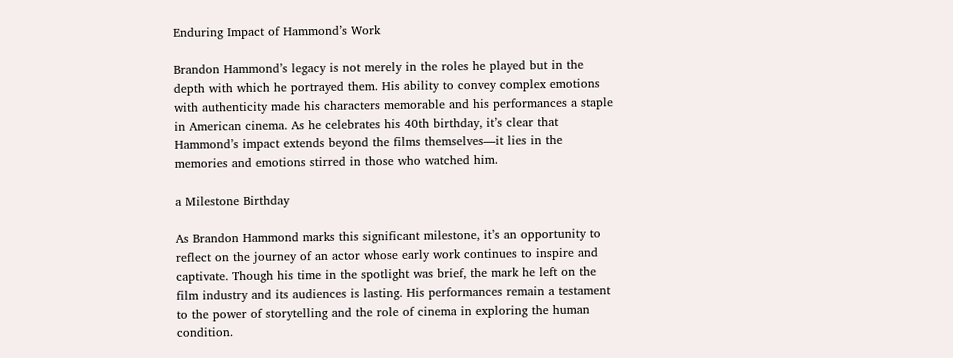Enduring Impact of Hammond’s Work

Brandon Hammond’s legacy is not merely in the roles he played but in the depth with which he portrayed them. His ability to convey complex emotions with authenticity made his characters memorable and his performances a staple in American cinema. As he celebrates his 40th birthday, it’s clear that Hammond’s impact extends beyond the films themselves—it lies in the memories and emotions stirred in those who watched him.

a Milestone Birthday

As Brandon Hammond marks this significant milestone, it’s an opportunity to reflect on the journey of an actor whose early work continues to inspire and captivate. Though his time in the spotlight was brief, the mark he left on the film industry and its audiences is lasting. His performances remain a testament to the power of storytelling and the role of cinema in exploring the human condition.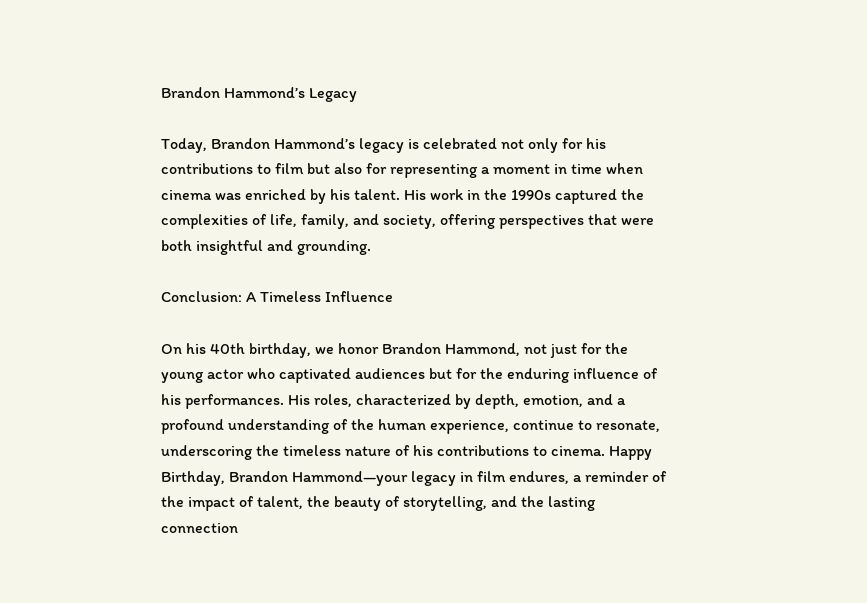Brandon Hammond’s Legacy

Today, Brandon Hammond’s legacy is celebrated not only for his contributions to film but also for representing a moment in time when cinema was enriched by his talent. His work in the 1990s captured the complexities of life, family, and society, offering perspectives that were both insightful and grounding.

Conclusion: A Timeless Influence

On his 40th birthday, we honor Brandon Hammond, not just for the young actor who captivated audiences but for the enduring influence of his performances. His roles, characterized by depth, emotion, and a profound understanding of the human experience, continue to resonate, underscoring the timeless nature of his contributions to cinema. Happy Birthday, Brandon Hammond—your legacy in film endures, a reminder of the impact of talent, the beauty of storytelling, and the lasting connection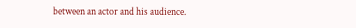between an actor and his audience.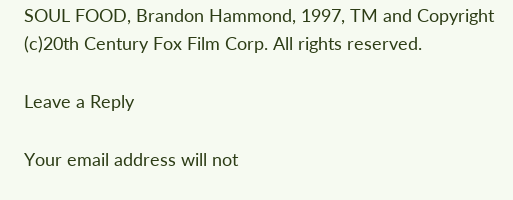SOUL FOOD, Brandon Hammond, 1997, TM and Copyright (c)20th Century Fox Film Corp. All rights reserved.

Leave a Reply

Your email address will not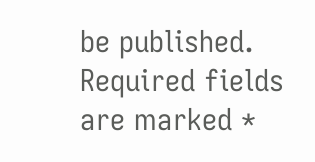be published. Required fields are marked *